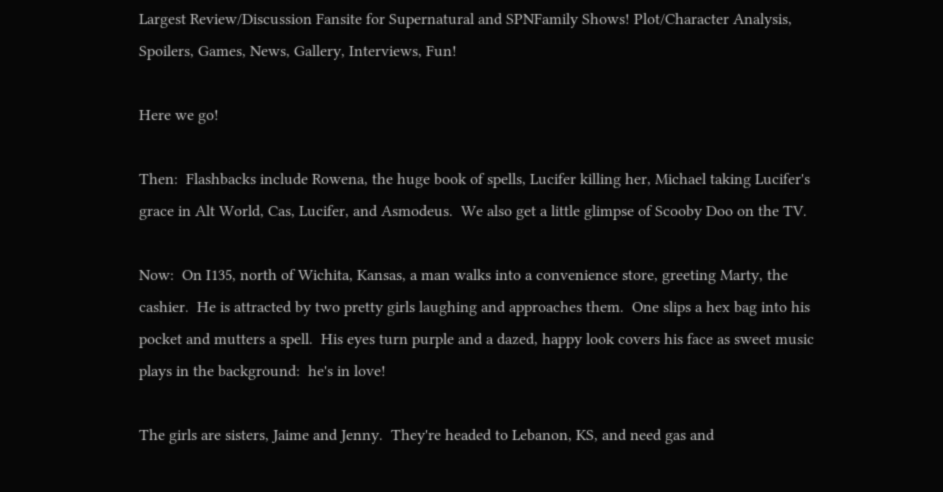Largest Review/Discussion Fansite for Supernatural and SPNFamily Shows! Plot/Character Analysis, Spoilers, Games, News, Gallery, Interviews, Fun!

Here we go!

Then:  Flashbacks include Rowena, the huge book of spells, Lucifer killing her, Michael taking Lucifer's grace in Alt World, Cas, Lucifer, and Asmodeus.  We also get a little glimpse of Scooby Doo on the TV.

Now:  On I135, north of Wichita, Kansas, a man walks into a convenience store, greeting Marty, the cashier.  He is attracted by two pretty girls laughing and approaches them.  One slips a hex bag into his pocket and mutters a spell.  His eyes turn purple and a dazed, happy look covers his face as sweet music plays in the background:  he's in love!

The girls are sisters, Jaime and Jenny.  They're headed to Lebanon, KS, and need gas and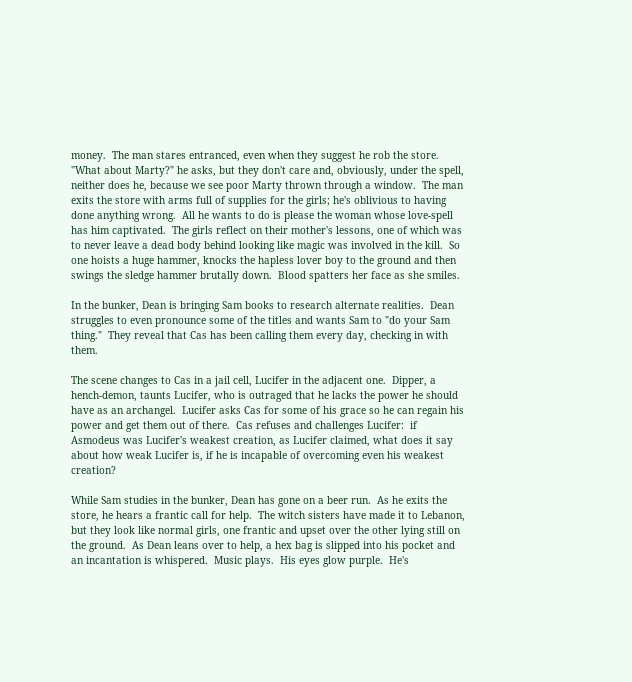money.  The man stares entranced, even when they suggest he rob the store.  "What about Marty?" he asks, but they don't care and, obviously, under the spell, neither does he, because we see poor Marty thrown through a window.  The man exits the store with arms full of supplies for the girls; he's oblivious to having done anything wrong.  All he wants to do is please the woman whose love-spell has him captivated.  The girls reflect on their mother's lessons, one of which was to never leave a dead body behind looking like magic was involved in the kill.  So one hoists a huge hammer, knocks the hapless lover boy to the ground and then swings the sledge hammer brutally down.  Blood spatters her face as she smiles.

In the bunker, Dean is bringing Sam books to research alternate realities.  Dean struggles to even pronounce some of the titles and wants Sam to "do your Sam thing."  They reveal that Cas has been calling them every day, checking in with them.

The scene changes to Cas in a jail cell, Lucifer in the adjacent one.  Dipper, a hench-demon, taunts Lucifer, who is outraged that he lacks the power he should have as an archangel.  Lucifer asks Cas for some of his grace so he can regain his power and get them out of there.  Cas refuses and challenges Lucifer:  if Asmodeus was Lucifer's weakest creation, as Lucifer claimed, what does it say about how weak Lucifer is, if he is incapable of overcoming even his weakest creation?

While Sam studies in the bunker, Dean has gone on a beer run.  As he exits the store, he hears a frantic call for help.  The witch sisters have made it to Lebanon, but they look like normal girls, one frantic and upset over the other lying still on the ground.  As Dean leans over to help, a hex bag is slipped into his pocket and an incantation is whispered.  Music plays.  His eyes glow purple.  He's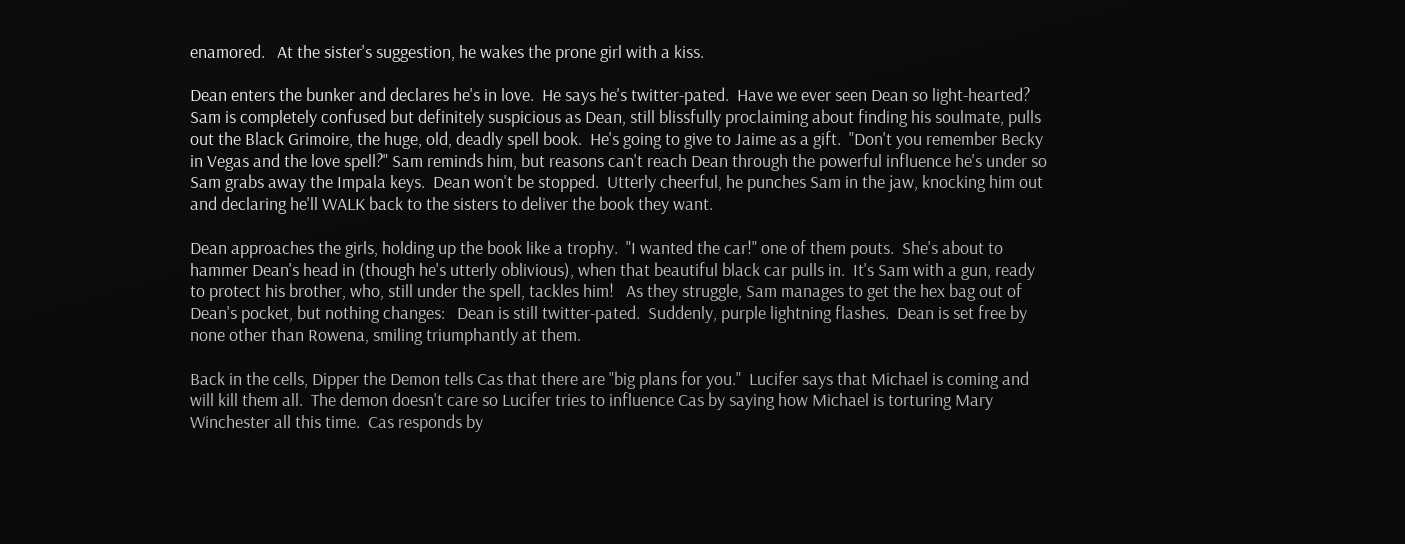enamored.   At the sister's suggestion, he wakes the prone girl with a kiss.

Dean enters the bunker and declares he's in love.  He says he's twitter-pated.  Have we ever seen Dean so light-hearted?  Sam is completely confused but definitely suspicious as Dean, still blissfully proclaiming about finding his soulmate, pulls out the Black Grimoire, the huge, old, deadly spell book.  He's going to give to Jaime as a gift.  "Don't you remember Becky in Vegas and the love spell?" Sam reminds him, but reasons can't reach Dean through the powerful influence he's under so Sam grabs away the Impala keys.  Dean won't be stopped.  Utterly cheerful, he punches Sam in the jaw, knocking him out and declaring he'll WALK back to the sisters to deliver the book they want.

Dean approaches the girls, holding up the book like a trophy.  "I wanted the car!" one of them pouts.  She's about to hammer Dean's head in (though he's utterly oblivious), when that beautiful black car pulls in.  It's Sam with a gun, ready to protect his brother, who, still under the spell, tackles him!   As they struggle, Sam manages to get the hex bag out of Dean's pocket, but nothing changes:   Dean is still twitter-pated.  Suddenly, purple lightning flashes.  Dean is set free by none other than Rowena, smiling triumphantly at them.

Back in the cells, Dipper the Demon tells Cas that there are "big plans for you."  Lucifer says that Michael is coming and will kill them all.  The demon doesn't care so Lucifer tries to influence Cas by saying how Michael is torturing Mary Winchester all this time.  Cas responds by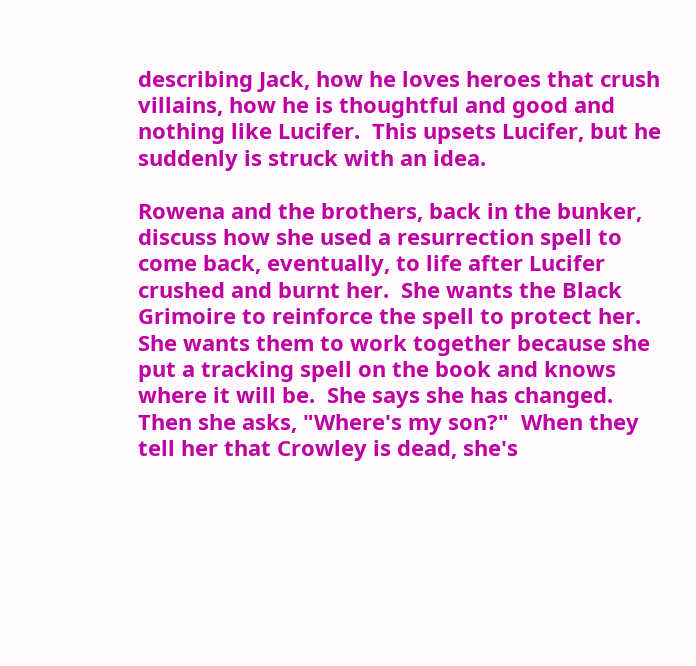describing Jack, how he loves heroes that crush villains, how he is thoughtful and good and nothing like Lucifer.  This upsets Lucifer, but he suddenly is struck with an idea.

Rowena and the brothers, back in the bunker, discuss how she used a resurrection spell to come back, eventually, to life after Lucifer crushed and burnt her.  She wants the Black Grimoire to reinforce the spell to protect her.  She wants them to work together because she put a tracking spell on the book and knows where it will be.  She says she has changed.  Then she asks, "Where's my son?"  When they tell her that Crowley is dead, she's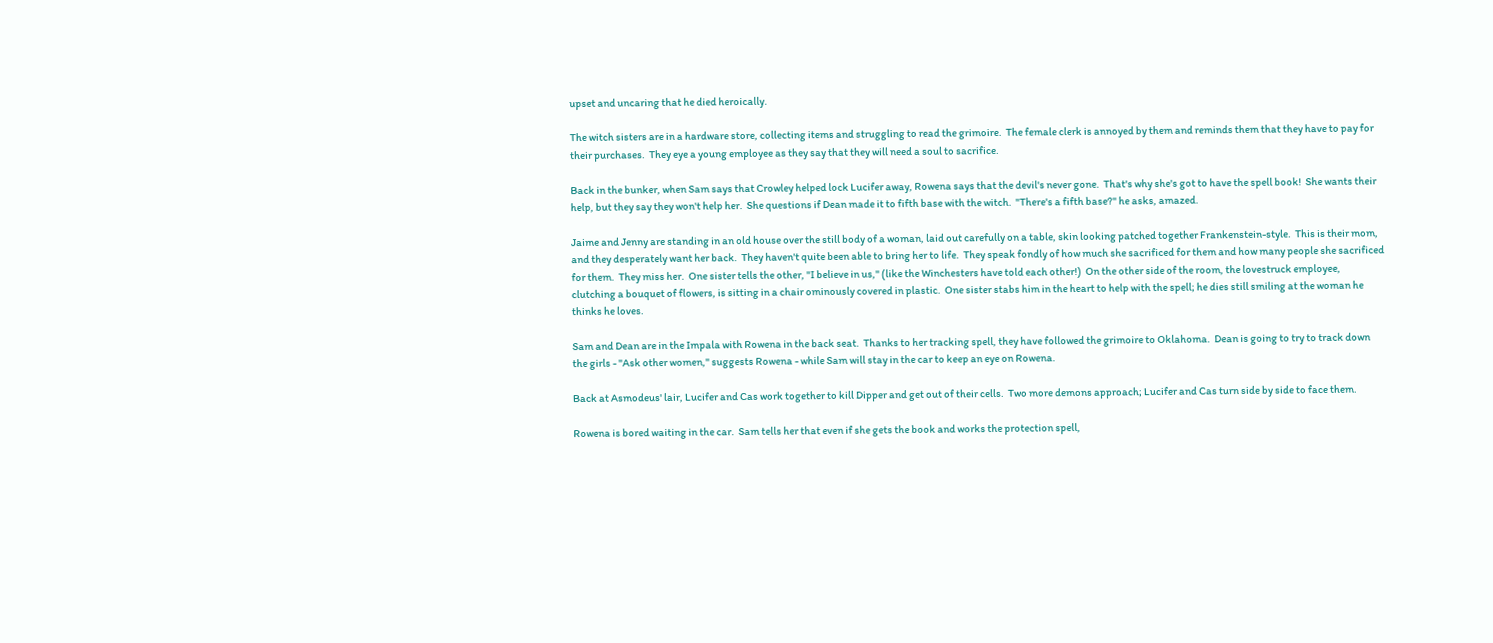upset and uncaring that he died heroically.

The witch sisters are in a hardware store, collecting items and struggling to read the grimoire.  The female clerk is annoyed by them and reminds them that they have to pay for their purchases.  They eye a young employee as they say that they will need a soul to sacrifice.

Back in the bunker, when Sam says that Crowley helped lock Lucifer away, Rowena says that the devil's never gone.  That's why she's got to have the spell book!  She wants their help, but they say they won't help her.  She questions if Dean made it to fifth base with the witch.  "There's a fifth base?" he asks, amazed.

Jaime and Jenny are standing in an old house over the still body of a woman, laid out carefully on a table, skin looking patched together Frankenstein-style.  This is their mom, and they desperately want her back.  They haven't quite been able to bring her to life.  They speak fondly of how much she sacrificed for them and how many people she sacrificed for them.  They miss her.  One sister tells the other, "I believe in us," (like the Winchesters have told each other!)  On the other side of the room, the lovestruck employee, clutching a bouquet of flowers, is sitting in a chair ominously covered in plastic.  One sister stabs him in the heart to help with the spell; he dies still smiling at the woman he thinks he loves.

Sam and Dean are in the Impala with Rowena in the back seat.  Thanks to her tracking spell, they have followed the grimoire to Oklahoma.  Dean is going to try to track down the girls - "Ask other women," suggests Rowena - while Sam will stay in the car to keep an eye on Rowena.

Back at Asmodeus' lair, Lucifer and Cas work together to kill Dipper and get out of their cells.  Two more demons approach; Lucifer and Cas turn side by side to face them.

Rowena is bored waiting in the car.  Sam tells her that even if she gets the book and works the protection spell,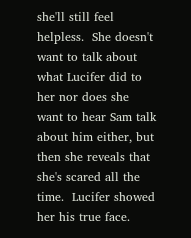she'll still feel helpless.  She doesn't want to talk about what Lucifer did to her nor does she want to hear Sam talk about him either, but then she reveals that she's scared all the time.  Lucifer showed her his true face.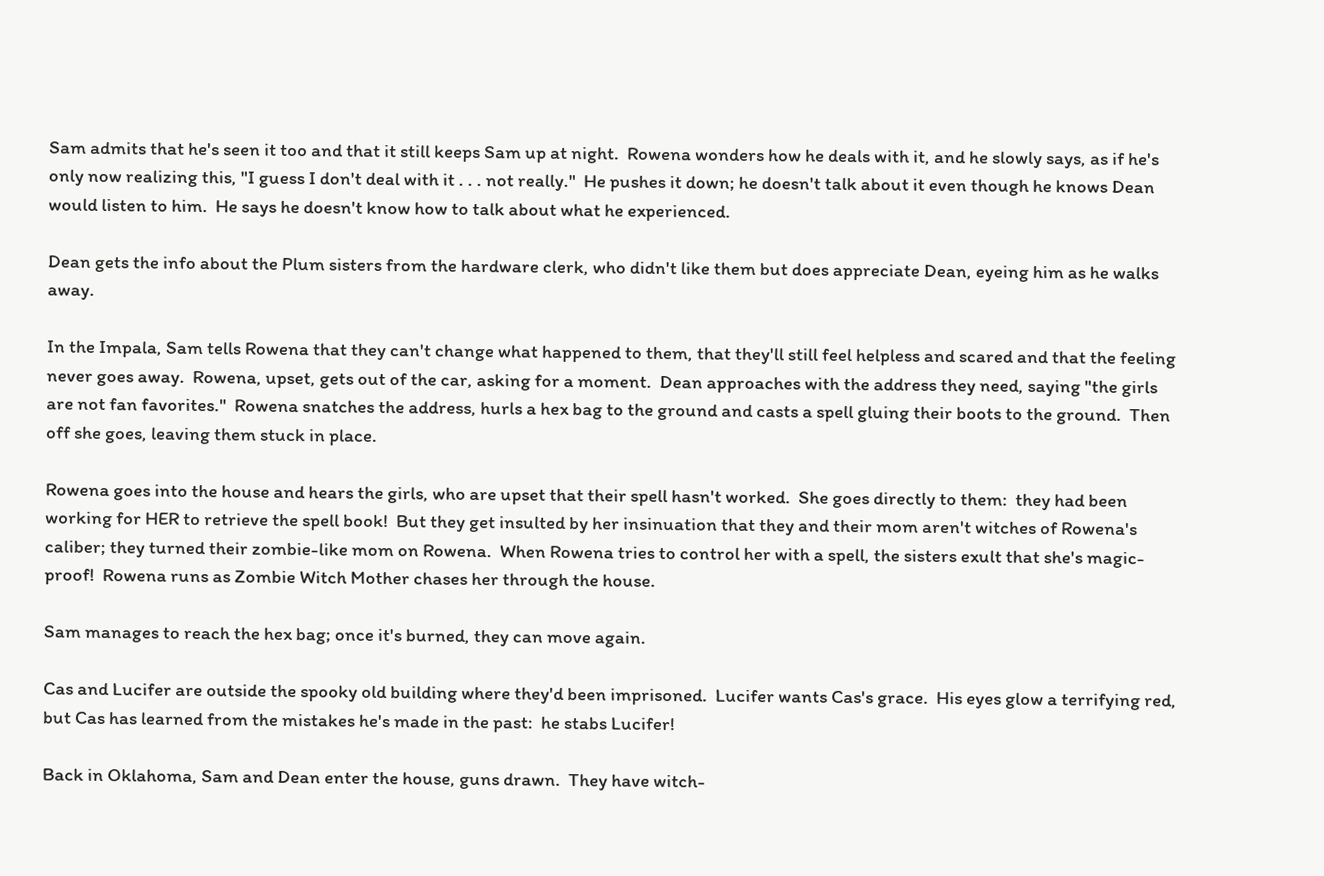Sam admits that he's seen it too and that it still keeps Sam up at night.  Rowena wonders how he deals with it, and he slowly says, as if he's only now realizing this, "I guess I don't deal with it . . . not really."  He pushes it down; he doesn't talk about it even though he knows Dean would listen to him.  He says he doesn't know how to talk about what he experienced.

Dean gets the info about the Plum sisters from the hardware clerk, who didn't like them but does appreciate Dean, eyeing him as he walks away.

In the Impala, Sam tells Rowena that they can't change what happened to them, that they'll still feel helpless and scared and that the feeling never goes away.  Rowena, upset, gets out of the car, asking for a moment.  Dean approaches with the address they need, saying "the girls are not fan favorites."  Rowena snatches the address, hurls a hex bag to the ground and casts a spell gluing their boots to the ground.  Then off she goes, leaving them stuck in place.

Rowena goes into the house and hears the girls, who are upset that their spell hasn't worked.  She goes directly to them:  they had been working for HER to retrieve the spell book!  But they get insulted by her insinuation that they and their mom aren't witches of Rowena's caliber; they turned their zombie-like mom on Rowena.  When Rowena tries to control her with a spell, the sisters exult that she's magic-proof!  Rowena runs as Zombie Witch Mother chases her through the house.

Sam manages to reach the hex bag; once it's burned, they can move again.

Cas and Lucifer are outside the spooky old building where they'd been imprisoned.  Lucifer wants Cas's grace.  His eyes glow a terrifying red, but Cas has learned from the mistakes he's made in the past:  he stabs Lucifer!

Back in Oklahoma, Sam and Dean enter the house, guns drawn.  They have witch-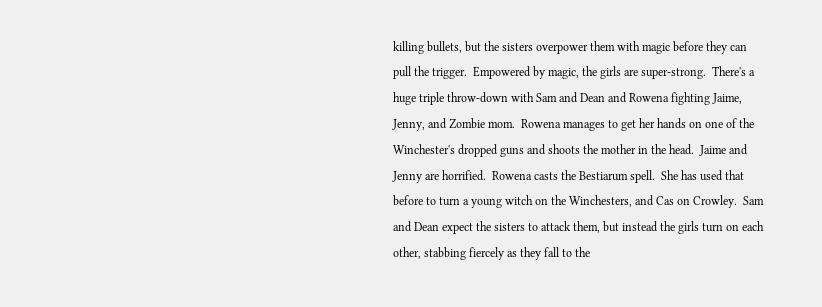killing bullets, but the sisters overpower them with magic before they can pull the trigger.  Empowered by magic, the girls are super-strong.  There's a huge triple throw-down with Sam and Dean and Rowena fighting Jaime, Jenny, and Zombie mom.  Rowena manages to get her hands on one of the Winchester's dropped guns and shoots the mother in the head.  Jaime and Jenny are horrified.  Rowena casts the Bestiarum spell.  She has used that before to turn a young witch on the Winchesters, and Cas on Crowley.  Sam and Dean expect the sisters to attack them, but instead the girls turn on each other, stabbing fiercely as they fall to the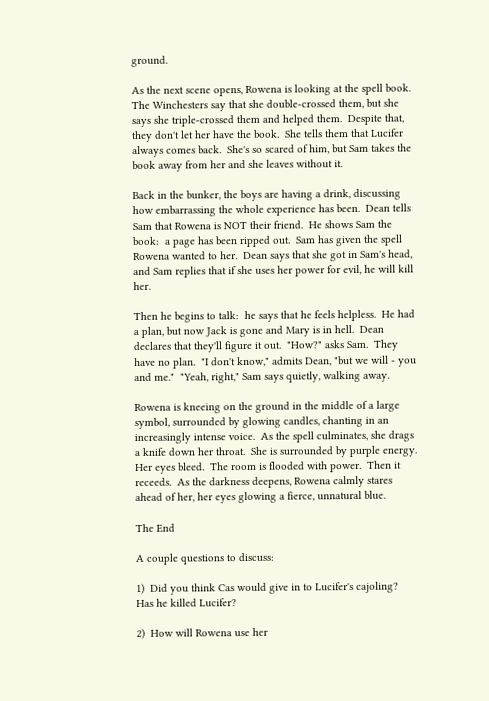ground.

As the next scene opens, Rowena is looking at the spell book.  The Winchesters say that she double-crossed them, but she says she triple-crossed them and helped them.  Despite that, they don't let her have the book.  She tells them that Lucifer always comes back.  She's so scared of him, but Sam takes the book away from her and she leaves without it.

Back in the bunker, the boys are having a drink, discussing how embarrassing the whole experience has been.  Dean tells Sam that Rowena is NOT their friend.  He shows Sam the book:  a page has been ripped out.  Sam has given the spell Rowena wanted to her.  Dean says that she got in Sam's head, and Sam replies that if she uses her power for evil, he will kill her.

Then he begins to talk:  he says that he feels helpless.  He had a plan, but now Jack is gone and Mary is in hell.  Dean declares that they'll figure it out.  "How?" asks Sam.  They have no plan.  "I don't know," admits Dean, "but we will - you and me."  "Yeah, right," Sam says quietly, walking away.

Rowena is kneeing on the ground in the middle of a large symbol, surrounded by glowing candles, chanting in an increasingly intense voice.  As the spell culminates, she drags a knife down her throat.  She is surrounded by purple energy.  Her eyes bleed.  The room is flooded with power.  Then it receeds.  As the darkness deepens, Rowena calmly stares ahead of her, her eyes glowing a fierce, unnatural blue.

The End

A couple questions to discuss:

1)  Did you think Cas would give in to Lucifer's cajoling?  Has he killed Lucifer?

2)  How will Rowena use her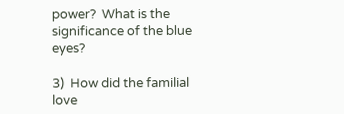power?  What is the significance of the blue eyes?

3)  How did the familial love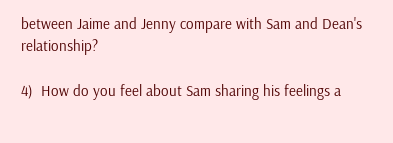between Jaime and Jenny compare with Sam and Dean's relationship?

4)  How do you feel about Sam sharing his feelings a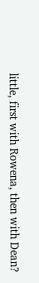little, first with Rowena, then with Dean?